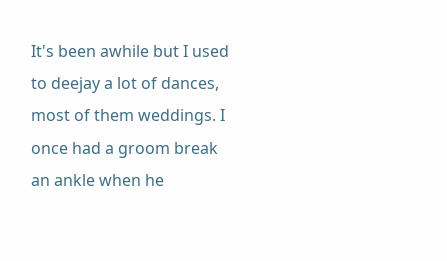It's been awhile but I used to deejay a lot of dances, most of them weddings. I once had a groom break an ankle when he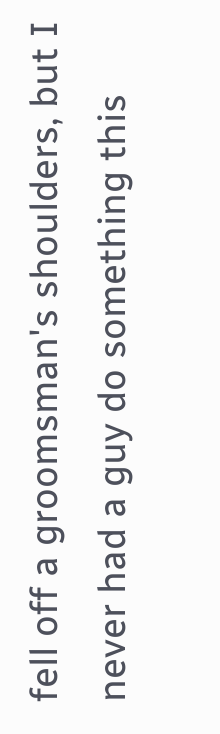fell off a groomsman's shoulders, but I never had a guy do something this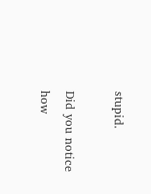stupid.

Did you notice how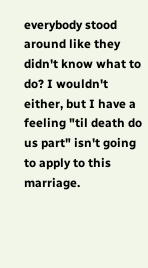everybody stood around like they didn't know what to do? I wouldn't either, but I have a feeling "til death do us part" isn't going to apply to this marriage.